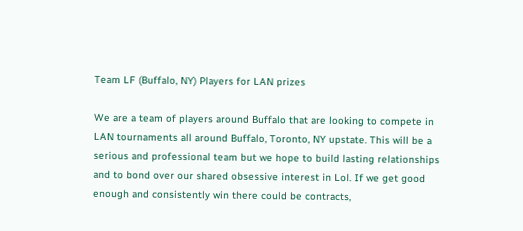Team LF (Buffalo, NY) Players for LAN prizes

We are a team of players around Buffalo that are looking to compete in LAN tournaments all around Buffalo, Toronto, NY upstate. This will be a serious and professional team but we hope to build lasting relationships and to bond over our shared obsessive interest in Lol. If we get good enough and consistently win there could be contracts,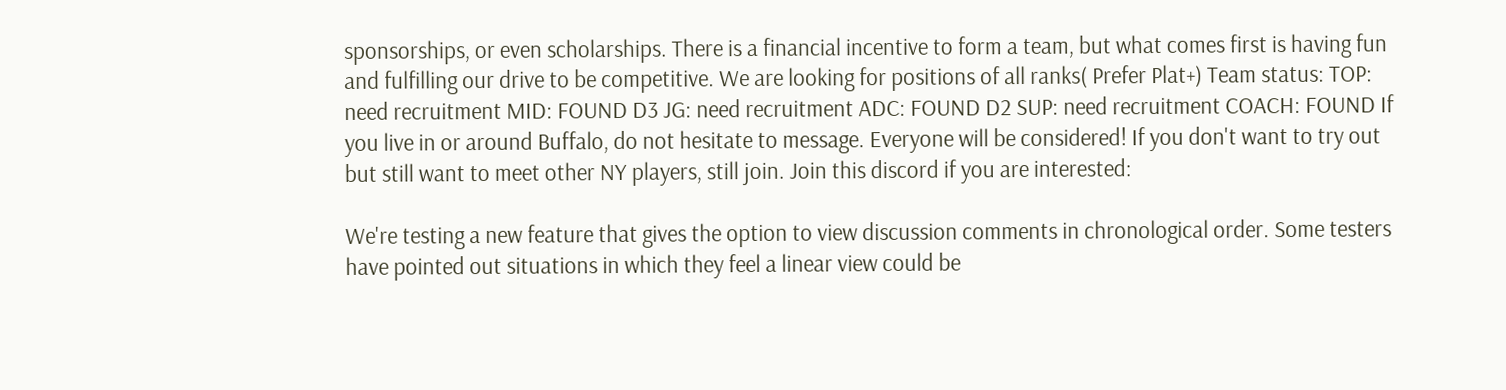sponsorships, or even scholarships. There is a financial incentive to form a team, but what comes first is having fun and fulfilling our drive to be competitive. We are looking for positions of all ranks( Prefer Plat+) Team status: TOP: need recruitment MID: FOUND D3 JG: need recruitment ADC: FOUND D2 SUP: need recruitment COACH: FOUND If you live in or around Buffalo, do not hesitate to message. Everyone will be considered! If you don't want to try out but still want to meet other NY players, still join. Join this discord if you are interested:

We're testing a new feature that gives the option to view discussion comments in chronological order. Some testers have pointed out situations in which they feel a linear view could be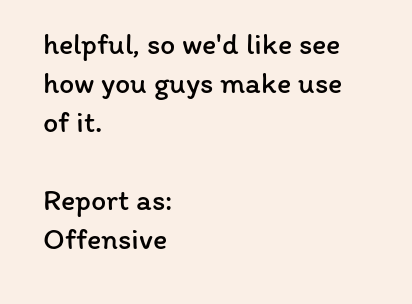helpful, so we'd like see how you guys make use of it.

Report as:
Offensive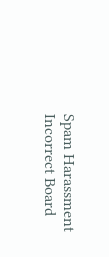Spam Harassment Incorrect Board